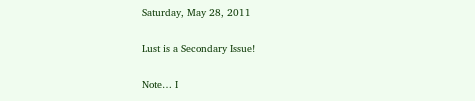Saturday, May 28, 2011

Lust is a Secondary Issue!

Note… I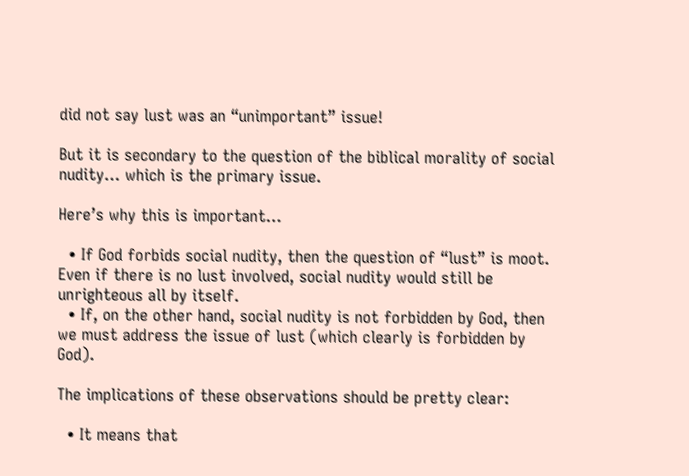did not say lust was an “unimportant” issue!

But it is secondary to the question of the biblical morality of social nudity… which is the primary issue.

Here’s why this is important…

  • If God forbids social nudity, then the question of “lust” is moot. Even if there is no lust involved, social nudity would still be unrighteous all by itself.
  • If, on the other hand, social nudity is not forbidden by God, then we must address the issue of lust (which clearly is forbidden by God).

The implications of these observations should be pretty clear:

  • It means that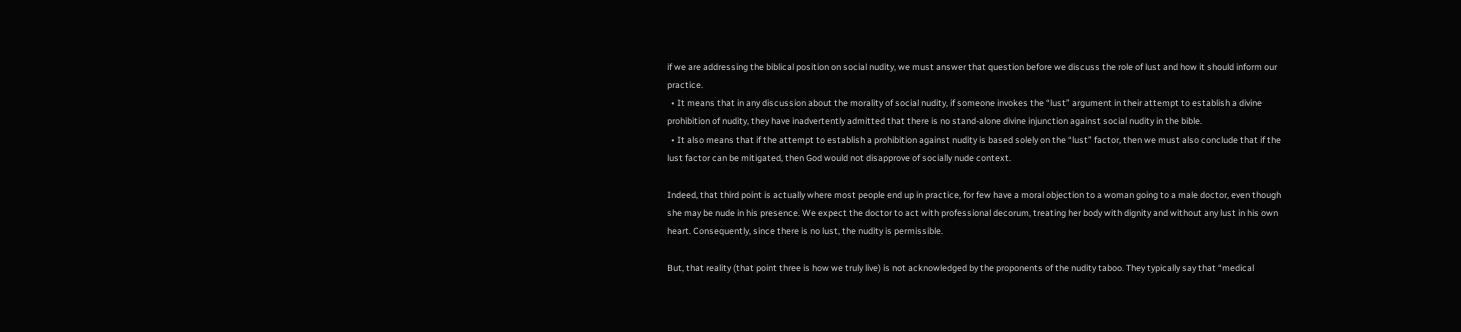if we are addressing the biblical position on social nudity, we must answer that question before we discuss the role of lust and how it should inform our practice.
  • It means that in any discussion about the morality of social nudity, if someone invokes the “lust” argument in their attempt to establish a divine prohibition of nudity, they have inadvertently admitted that there is no stand-alone divine injunction against social nudity in the bible.
  • It also means that if the attempt to establish a prohibition against nudity is based solely on the “lust” factor, then we must also conclude that if the lust factor can be mitigated, then God would not disapprove of socially nude context.

Indeed, that third point is actually where most people end up in practice, for few have a moral objection to a woman going to a male doctor, even though she may be nude in his presence. We expect the doctor to act with professional decorum, treating her body with dignity and without any lust in his own heart. Consequently, since there is no lust, the nudity is permissible.

But, that reality (that point three is how we truly live) is not acknowledged by the proponents of the nudity taboo. They typically say that “medical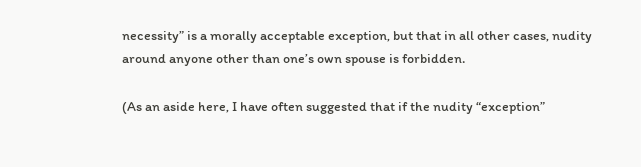necessity” is a morally acceptable exception, but that in all other cases, nudity around anyone other than one’s own spouse is forbidden.

(As an aside here, I have often suggested that if the nudity “exception”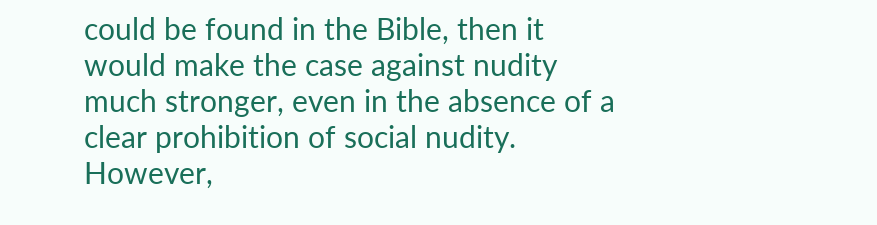could be found in the Bible, then it would make the case against nudity much stronger, even in the absence of a clear prohibition of social nudity. However,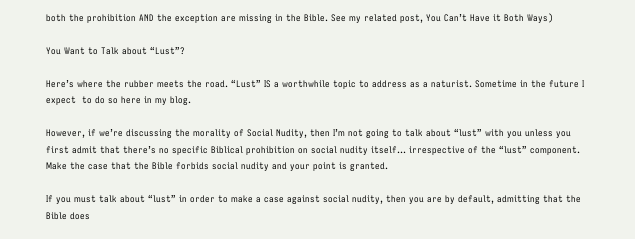both the prohibition AND the exception are missing in the Bible. See my related post, You Can’t Have it Both Ways)

You Want to Talk about “Lust”?

Here’s where the rubber meets the road. “Lust” IS a worthwhile topic to address as a naturist. Sometime in the future I expect  to do so here in my blog.

However, if we’re discussing the morality of Social Nudity, then I’m not going to talk about “lust” with you unless you first admit that there’s no specific Biblical prohibition on social nudity itself… irrespective of the “lust” component. Make the case that the Bible forbids social nudity and your point is granted.

If you must talk about “lust” in order to make a case against social nudity, then you are by default, admitting that the Bible does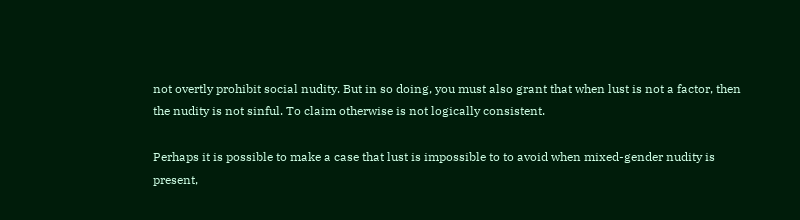not overtly prohibit social nudity. But in so doing, you must also grant that when lust is not a factor, then the nudity is not sinful. To claim otherwise is not logically consistent.

Perhaps it is possible to make a case that lust is impossible to to avoid when mixed-gender nudity is present,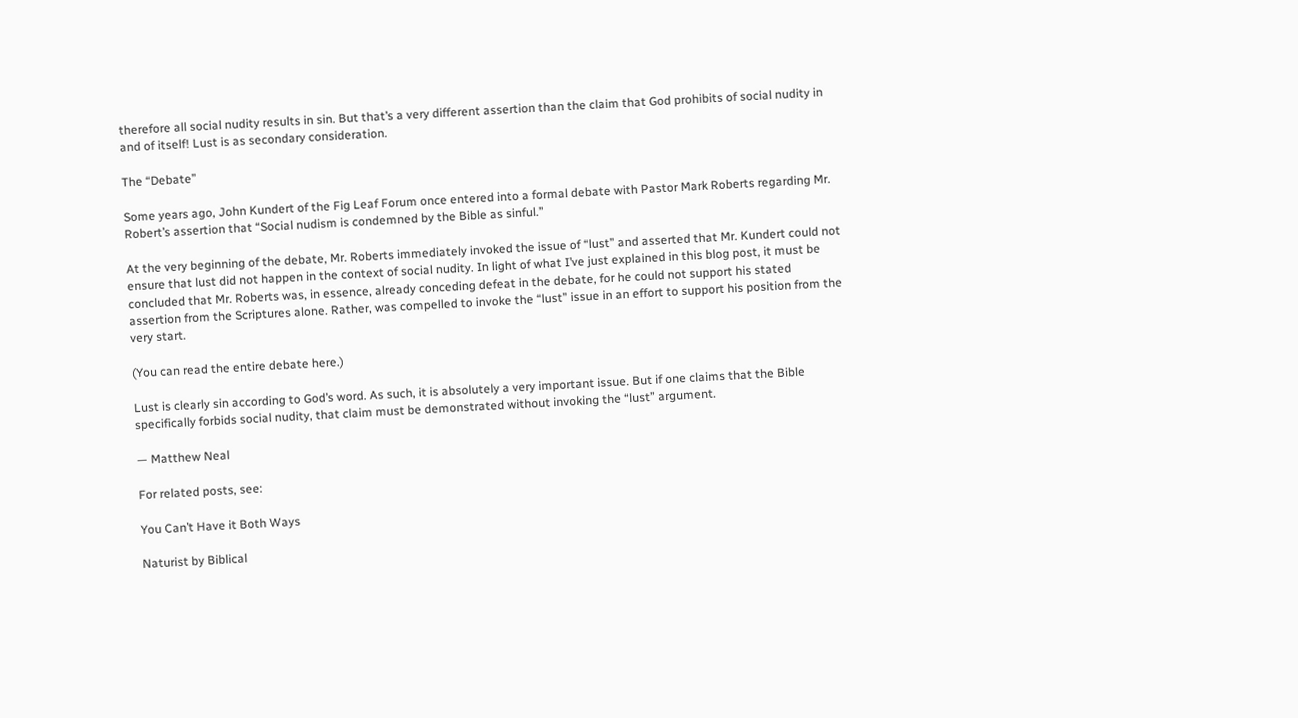therefore all social nudity results in sin. But that’s a very different assertion than the claim that God prohibits of social nudity in and of itself! Lust is as secondary consideration.

The “Debate”

Some years ago, John Kundert of the Fig Leaf Forum once entered into a formal debate with Pastor Mark Roberts regarding Mr. Robert’s assertion that “Social nudism is condemned by the Bible as sinful.”

At the very beginning of the debate, Mr. Roberts immediately invoked the issue of “lust” and asserted that Mr. Kundert could not ensure that lust did not happen in the context of social nudity. In light of what I’ve just explained in this blog post, it must be concluded that Mr. Roberts was, in essence, already conceding defeat in the debate, for he could not support his stated assertion from the Scriptures alone. Rather, was compelled to invoke the “lust” issue in an effort to support his position from the very start.

(You can read the entire debate here.)

Lust is clearly sin according to God’s word. As such, it is absolutely a very important issue. But if one claims that the Bible specifically forbids social nudity, that claim must be demonstrated without invoking the “lust” argument.

— Matthew Neal

For related posts, see:

You Can’t Have it Both Ways

Naturist by Biblical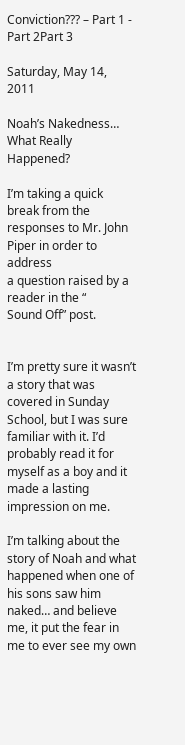Conviction??? – Part 1 - Part 2Part 3

Saturday, May 14, 2011

Noah’s Nakedness… What Really Happened?

I’m taking a quick break from the responses to Mr. John Piper in order to address
a question raised by a reader in the “
Sound Off” post.


I’m pretty sure it wasn’t a story that was covered in Sunday School, but I was sure familiar with it. I’d probably read it for myself as a boy and it made a lasting impression on me.

I’m talking about the story of Noah and what happened when one of his sons saw him naked… and believe me, it put the fear in me to ever see my own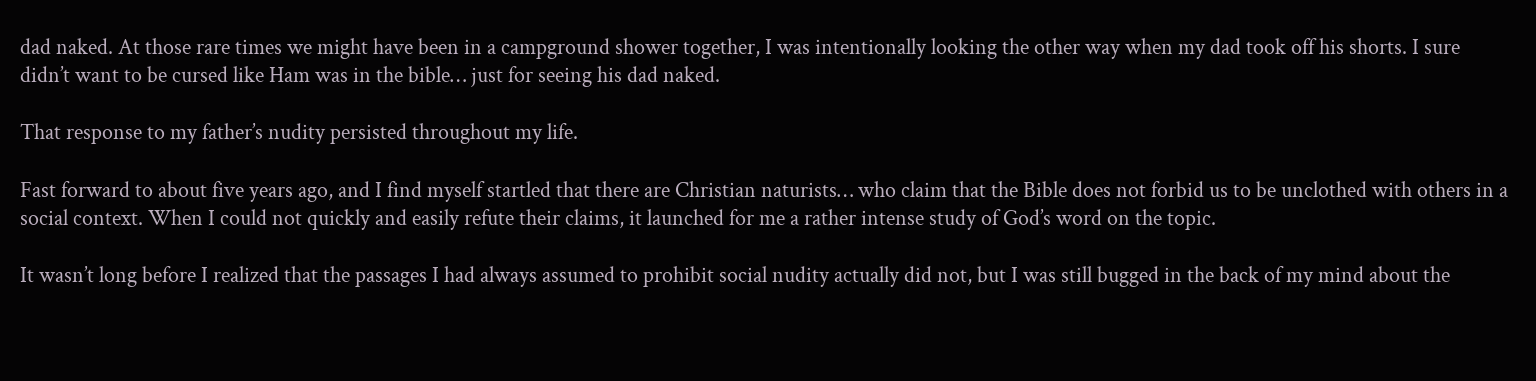dad naked. At those rare times we might have been in a campground shower together, I was intentionally looking the other way when my dad took off his shorts. I sure didn’t want to be cursed like Ham was in the bible… just for seeing his dad naked.

That response to my father’s nudity persisted throughout my life.

Fast forward to about five years ago, and I find myself startled that there are Christian naturists… who claim that the Bible does not forbid us to be unclothed with others in a social context. When I could not quickly and easily refute their claims, it launched for me a rather intense study of God’s word on the topic.

It wasn’t long before I realized that the passages I had always assumed to prohibit social nudity actually did not, but I was still bugged in the back of my mind about the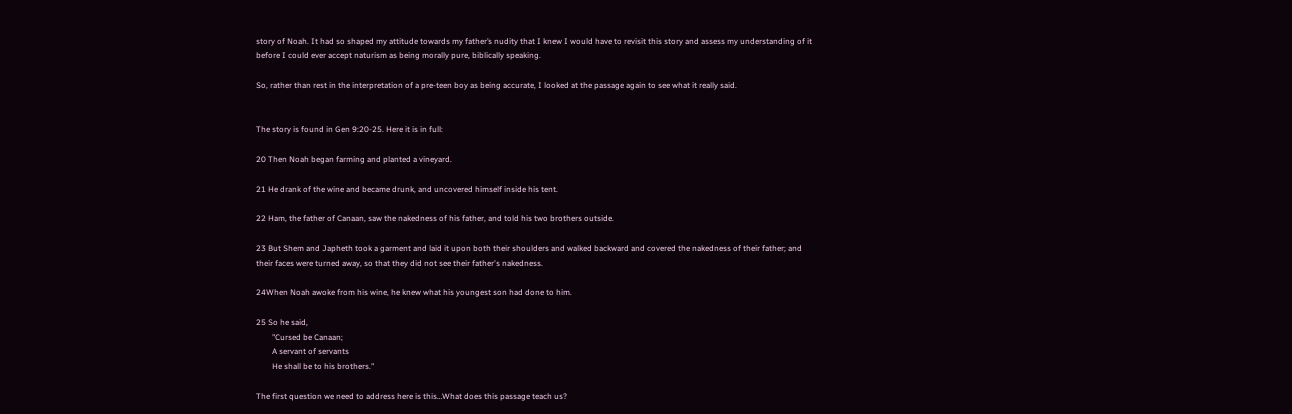story of Noah. It had so shaped my attitude towards my father’s nudity that I knew I would have to revisit this story and assess my understanding of it before I could ever accept naturism as being morally pure, biblically speaking.

So, rather than rest in the interpretation of a pre-teen boy as being accurate, I looked at the passage again to see what it really said.


The story is found in Gen 9:20-25. Here it is in full:

20 Then Noah began farming and planted a vineyard.

21 He drank of the wine and became drunk, and uncovered himself inside his tent.

22 Ham, the father of Canaan, saw the nakedness of his father, and told his two brothers outside.

23 But Shem and Japheth took a garment and laid it upon both their shoulders and walked backward and covered the nakedness of their father; and their faces were turned away, so that they did not see their father's nakedness.

24When Noah awoke from his wine, he knew what his youngest son had done to him.

25 So he said,
        "Cursed be Canaan;
        A servant of servants
        He shall be to his brothers."

The first question we need to address here is this…What does this passage teach us?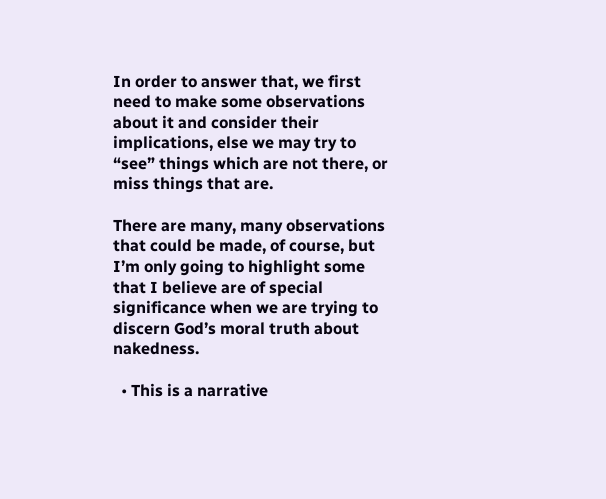In order to answer that, we first need to make some observations about it and consider their implications, else we may try to “see” things which are not there, or miss things that are.

There are many, many observations that could be made, of course, but I’m only going to highlight some that I believe are of special significance when we are trying to discern God’s moral truth about nakedness.

  • This is a narrative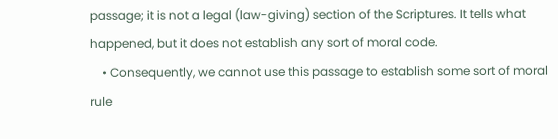passage; it is not a legal (law-giving) section of the Scriptures. It tells what happened, but it does not establish any sort of moral code.
    • Consequently, we cannot use this passage to establish some sort of moral rule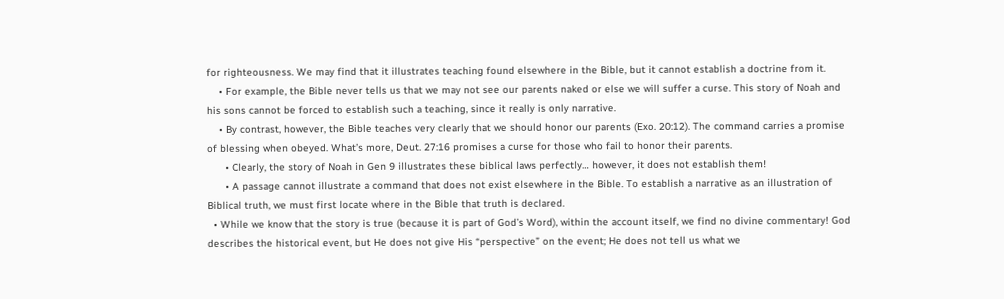for righteousness. We may find that it illustrates teaching found elsewhere in the Bible, but it cannot establish a doctrine from it.
    • For example, the Bible never tells us that we may not see our parents naked or else we will suffer a curse. This story of Noah and his sons cannot be forced to establish such a teaching, since it really is only narrative.
    • By contrast, however, the Bible teaches very clearly that we should honor our parents (Exo. 20:12). The command carries a promise of blessing when obeyed. What’s more, Deut. 27:16 promises a curse for those who fail to honor their parents.
      • Clearly, the story of Noah in Gen 9 illustrates these biblical laws perfectly… however, it does not establish them!
      • A passage cannot illustrate a command that does not exist elsewhere in the Bible. To establish a narrative as an illustration of Biblical truth, we must first locate where in the Bible that truth is declared.
  • While we know that the story is true (because it is part of God’s Word), within the account itself, we find no divine commentary! God describes the historical event, but He does not give His “perspective” on the event; He does not tell us what we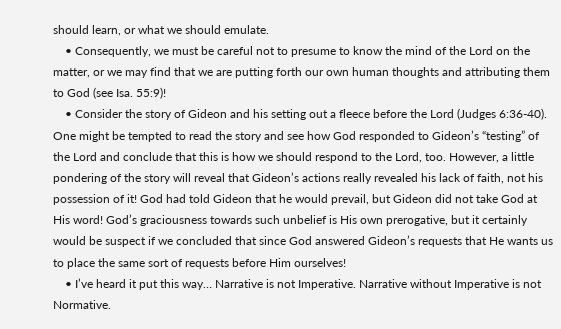should learn, or what we should emulate.
    • Consequently, we must be careful not to presume to know the mind of the Lord on the matter, or we may find that we are putting forth our own human thoughts and attributing them to God (see Isa. 55:9)!
    • Consider the story of Gideon and his setting out a fleece before the Lord (Judges 6:36-40). One might be tempted to read the story and see how God responded to Gideon’s “testing” of the Lord and conclude that this is how we should respond to the Lord, too. However, a little pondering of the story will reveal that Gideon’s actions really revealed his lack of faith, not his possession of it! God had told Gideon that he would prevail, but Gideon did not take God at His word! God’s graciousness towards such unbelief is His own prerogative, but it certainly would be suspect if we concluded that since God answered Gideon’s requests that He wants us to place the same sort of requests before Him ourselves!
    • I’ve heard it put this way… Narrative is not Imperative. Narrative without Imperative is not Normative.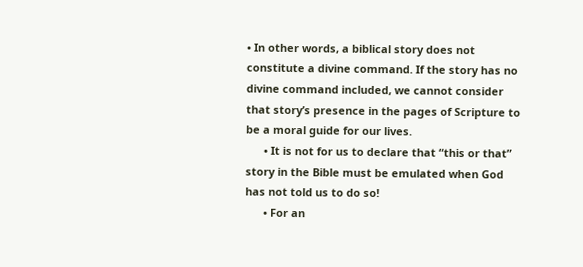• In other words, a biblical story does not constitute a divine command. If the story has no divine command included, we cannot consider that story’s presence in the pages of Scripture to be a moral guide for our lives.
      • It is not for us to declare that “this or that” story in the Bible must be emulated when God has not told us to do so!
      • For an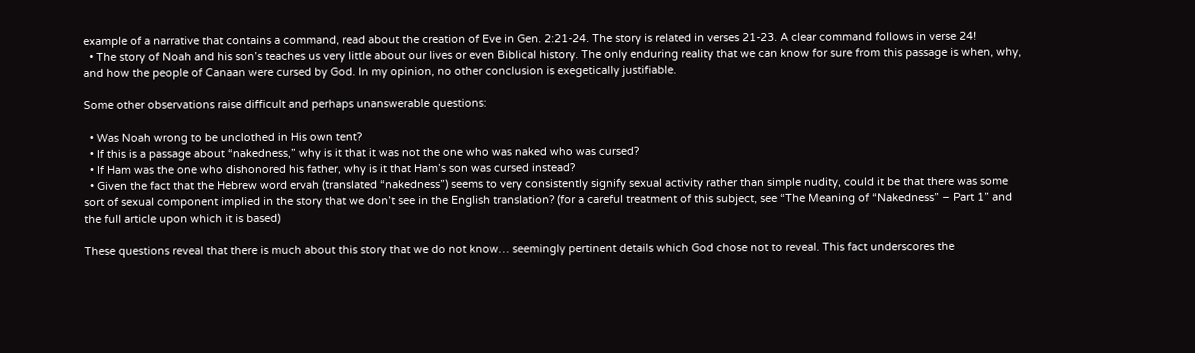example of a narrative that contains a command, read about the creation of Eve in Gen. 2:21-24. The story is related in verses 21-23. A clear command follows in verse 24!
  • The story of Noah and his son’s teaches us very little about our lives or even Biblical history. The only enduring reality that we can know for sure from this passage is when, why, and how the people of Canaan were cursed by God. In my opinion, no other conclusion is exegetically justifiable.

Some other observations raise difficult and perhaps unanswerable questions:

  • Was Noah wrong to be unclothed in His own tent?
  • If this is a passage about “nakedness,” why is it that it was not the one who was naked who was cursed?
  • If Ham was the one who dishonored his father, why is it that Ham’s son was cursed instead?
  • Given the fact that the Hebrew word ervah (translated “nakedness”) seems to very consistently signify sexual activity rather than simple nudity, could it be that there was some sort of sexual component implied in the story that we don’t see in the English translation? (for a careful treatment of this subject, see “The Meaning of “Nakedness” – Part 1” and the full article upon which it is based)

These questions reveal that there is much about this story that we do not know… seemingly pertinent details which God chose not to reveal. This fact underscores the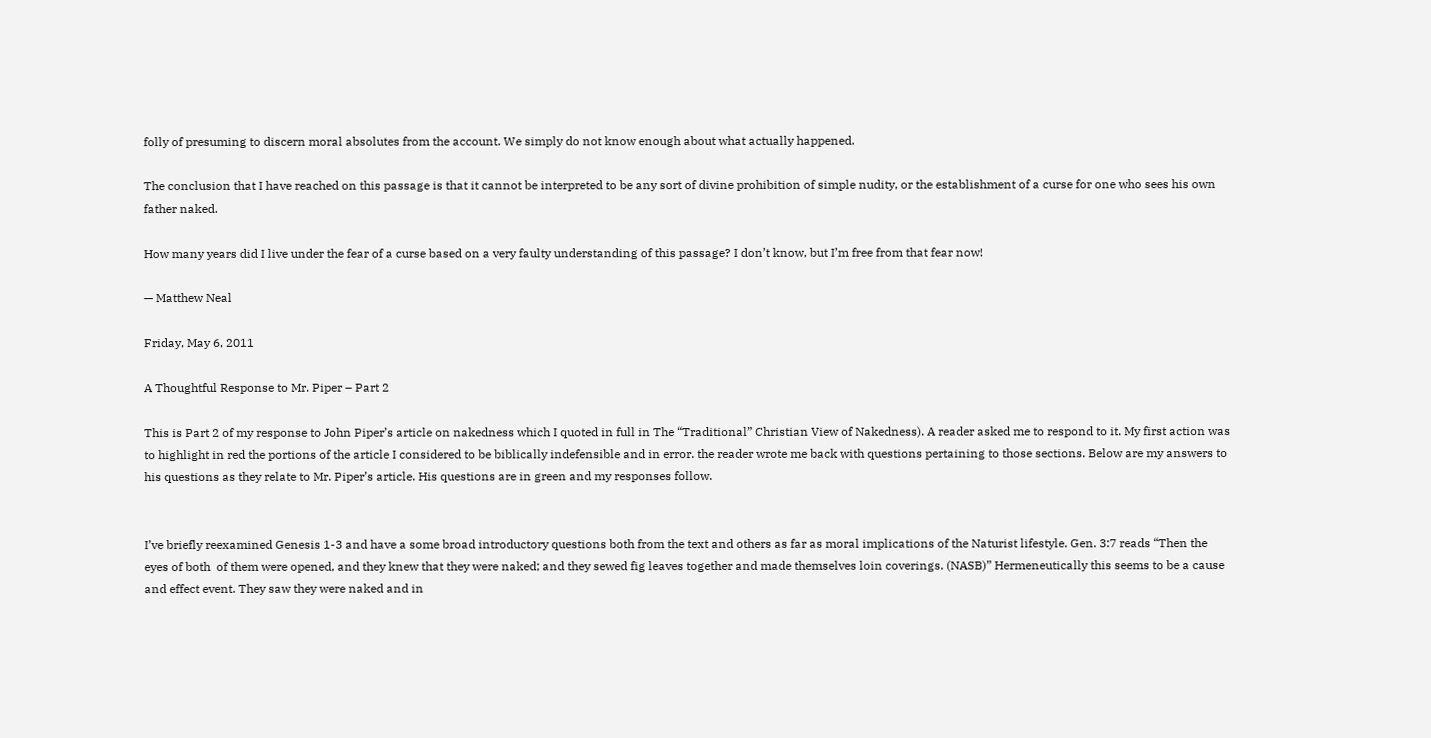folly of presuming to discern moral absolutes from the account. We simply do not know enough about what actually happened.

The conclusion that I have reached on this passage is that it cannot be interpreted to be any sort of divine prohibition of simple nudity, or the establishment of a curse for one who sees his own father naked.

How many years did I live under the fear of a curse based on a very faulty understanding of this passage? I don’t know, but I’m free from that fear now!

— Matthew Neal

Friday, May 6, 2011

A Thoughtful Response to Mr. Piper – Part 2

This is Part 2 of my response to John Piper’s article on nakedness which I quoted in full in The “Traditional” Christian View of Nakedness). A reader asked me to respond to it. My first action was to highlight in red the portions of the article I considered to be biblically indefensible and in error. the reader wrote me back with questions pertaining to those sections. Below are my answers to his questions as they relate to Mr. Piper’s article. His questions are in green and my responses follow.


I’ve briefly reexamined Genesis 1-3 and have a some broad introductory questions both from the text and others as far as moral implications of the Naturist lifestyle. Gen. 3:7 reads “Then the eyes of both  of them were opened, and they knew that they were naked; and they sewed fig leaves together and made themselves loin coverings. (NASB)” Hermeneutically this seems to be a cause and effect event. They saw they were naked and in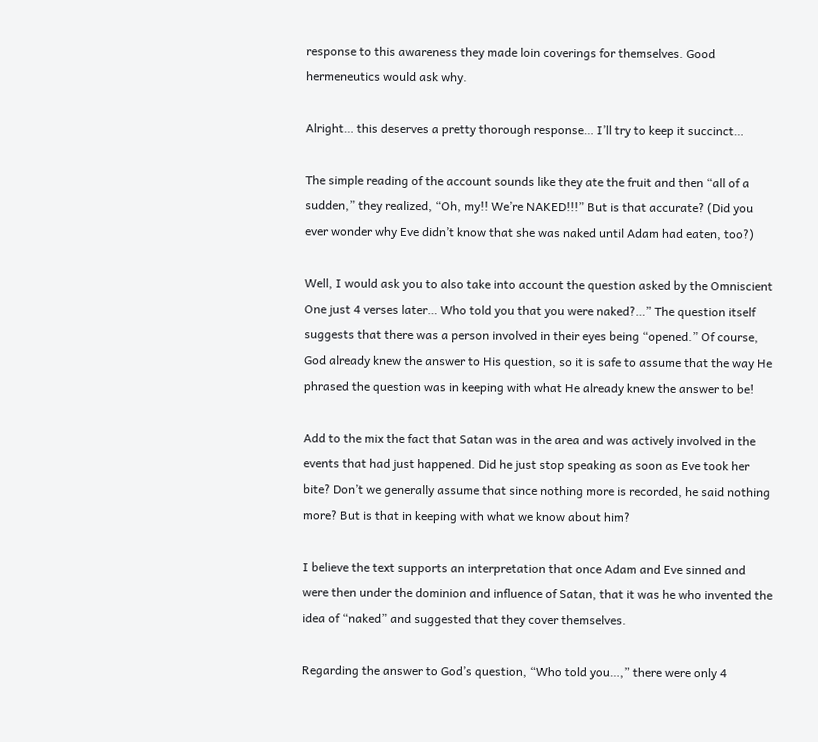response to this awareness they made loin coverings for themselves. Good hermeneutics would ask why.

Alright… this deserves a pretty thorough response… I’ll try to keep it succinct…

The simple reading of the account sounds like they ate the fruit and then “all of a sudden,” they realized, “Oh, my!! We’re NAKED!!!” But is that accurate? (Did you ever wonder why Eve didn’t know that she was naked until Adam had eaten, too?)

Well, I would ask you to also take into account the question asked by the Omniscient One just 4 verses later… Who told you that you were naked?…” The question itself suggests that there was a person involved in their eyes being “opened.” Of course, God already knew the answer to His question, so it is safe to assume that the way He phrased the question was in keeping with what He already knew the answer to be!

Add to the mix the fact that Satan was in the area and was actively involved in the events that had just happened. Did he just stop speaking as soon as Eve took her bite? Don’t we generally assume that since nothing more is recorded, he said nothing more? But is that in keeping with what we know about him?

I believe the text supports an interpretation that once Adam and Eve sinned and were then under the dominion and influence of Satan, that it was he who invented the idea of “naked” and suggested that they cover themselves.

Regarding the answer to God’s question, “Who told you…,” there were only 4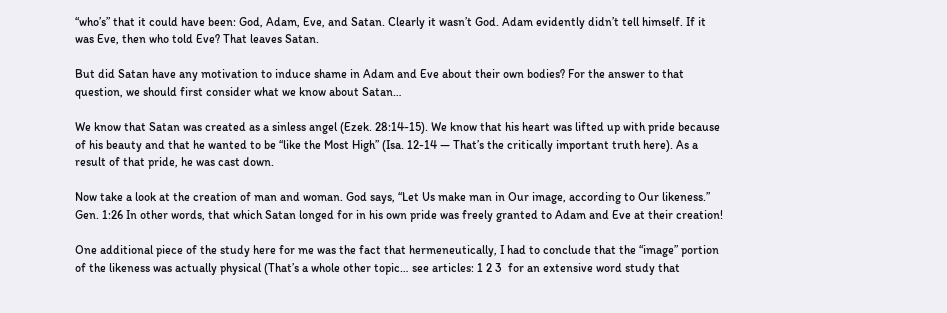“who’s” that it could have been: God, Adam, Eve, and Satan. Clearly it wasn’t God. Adam evidently didn’t tell himself. If it was Eve, then who told Eve? That leaves Satan.

But did Satan have any motivation to induce shame in Adam and Eve about their own bodies? For the answer to that question, we should first consider what we know about Satan…

We know that Satan was created as a sinless angel (Ezek. 28:14-15). We know that his heart was lifted up with pride because of his beauty and that he wanted to be “like the Most High” (Isa. 12-14 — That’s the critically important truth here). As a result of that pride, he was cast down.

Now take a look at the creation of man and woman. God says, “Let Us make man in Our image, according to Our likeness.” Gen. 1:26 In other words, that which Satan longed for in his own pride was freely granted to Adam and Eve at their creation!

One additional piece of the study here for me was the fact that hermeneutically, I had to conclude that the “image” portion of the likeness was actually physical (That’s a whole other topic… see articles: 1 2 3  for an extensive word study that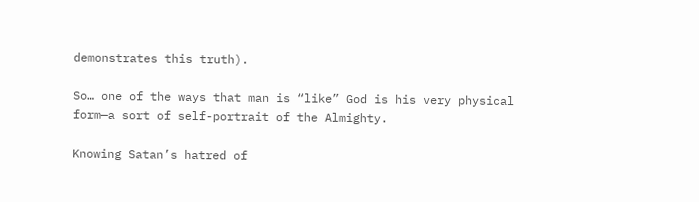demonstrates this truth).

So… one of the ways that man is “like” God is his very physical form—a sort of self-portrait of the Almighty.

Knowing Satan’s hatred of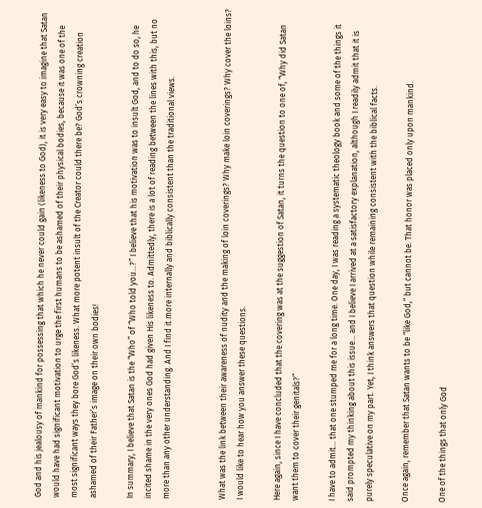God and his jealousy of mankind for possessing that which he never could gain (likeness to God), it is very easy to imagine that Satan would have had significant motivation to urge the first humans to be ashamed of their physical bodies, because it was one of the most significant ways they bore God’s likeness. What more potent insult of the Creator could there be? God’s crowning creation ashamed of their Father’s image on their own bodies!

In summary, I believe that Satan is the “Who” of “Who told you…?” I believe that his motivation was to insult God, and to do so, he incited shame in the very ones God had given His likeness to. Admittedly, there is a lot of reading between the lines with this, but no more than any other understanding. And I find it more internally and biblically consistent than the traditional views.


What was the link between their awareness of nudity and the making of loin coverings? Why make loin coverings? Why cover the loins? I would like to hear how you answer these questions.

Here again, since I have concluded that the covering was at the suggestion of Satan, it turns the question to one of, “Why did Satan want them to cover their genitals?”

I have to admit… that one stumped me for a long time. One day, I was reading a systematic theology book and some of the things it said prompted my thinking about this issue… and I believe I arrived at a satisfactory explanation, although I readily admit that it is purely speculative on my part. Yet, I think answers that question while remaining consistent with the biblical facts.

Once again, remember that Satan wants to be “like God,” but cannot be. That honor was placed only upon mankind.

One of the things that only God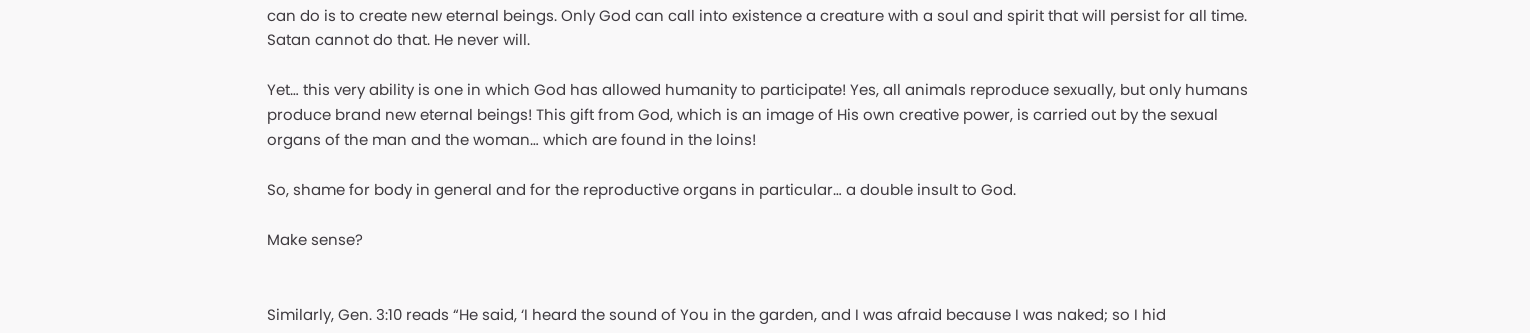can do is to create new eternal beings. Only God can call into existence a creature with a soul and spirit that will persist for all time. Satan cannot do that. He never will.

Yet… this very ability is one in which God has allowed humanity to participate! Yes, all animals reproduce sexually, but only humans produce brand new eternal beings! This gift from God, which is an image of His own creative power, is carried out by the sexual organs of the man and the woman… which are found in the loins!

So, shame for body in general and for the reproductive organs in particular… a double insult to God.

Make sense?


Similarly, Gen. 3:10 reads “He said, ‘I heard the sound of You in the garden, and I was afraid because I was naked; so I hid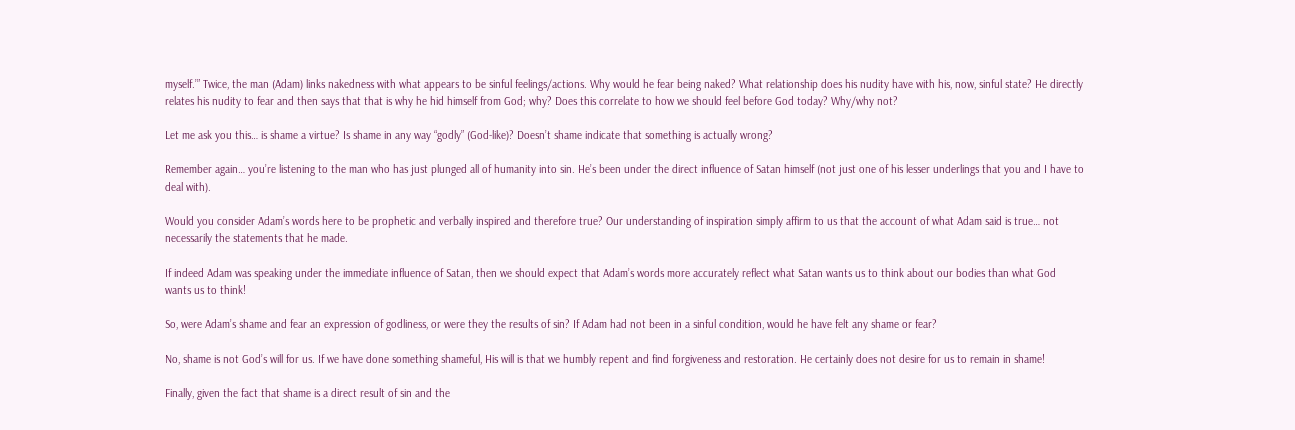myself.’” Twice, the man (Adam) links nakedness with what appears to be sinful feelings/actions. Why would he fear being naked? What relationship does his nudity have with his, now, sinful state? He directly relates his nudity to fear and then says that that is why he hid himself from God; why? Does this correlate to how we should feel before God today? Why/why not?

Let me ask you this… is shame a virtue? Is shame in any way “godly” (God-like)? Doesn’t shame indicate that something is actually wrong?

Remember again… you’re listening to the man who has just plunged all of humanity into sin. He’s been under the direct influence of Satan himself (not just one of his lesser underlings that you and I have to deal with).

Would you consider Adam’s words here to be prophetic and verbally inspired and therefore true? Our understanding of inspiration simply affirm to us that the account of what Adam said is true… not necessarily the statements that he made.

If indeed Adam was speaking under the immediate influence of Satan, then we should expect that Adam’s words more accurately reflect what Satan wants us to think about our bodies than what God wants us to think!

So, were Adam’s shame and fear an expression of godliness, or were they the results of sin? If Adam had not been in a sinful condition, would he have felt any shame or fear?

No, shame is not God’s will for us. If we have done something shameful, His will is that we humbly repent and find forgiveness and restoration. He certainly does not desire for us to remain in shame!

Finally, given the fact that shame is a direct result of sin and the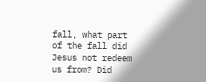fall, what part of the fall did Jesus not redeem us from? Did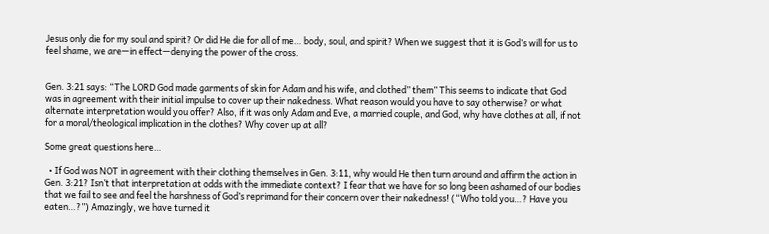Jesus only die for my soul and spirit? Or did He die for all of me… body, soul, and spirit? When we suggest that it is God’s will for us to feel shame, we are—in effect—denying the power of the cross.


Gen. 3:21 says: “The LORD God made garments of skin for Adam and his wife, and clothed” them” This seems to indicate that God was in agreement with their initial impulse to cover up their nakedness. What reason would you have to say otherwise? or what alternate interpretation would you offer? Also, if it was only Adam and Eve, a married couple, and God, why have clothes at all, if not for a moral/theological implication in the clothes? Why cover up at all?

Some great questions here…

  • If God was NOT in agreement with their clothing themselves in Gen. 3:11, why would He then turn around and affirm the action in Gen. 3:21? Isn’t that interpretation at odds with the immediate context? I fear that we have for so long been ashamed of our bodies that we fail to see and feel the harshness of God’s reprimand for their concern over their nakedness! (“Who told you…? Have you eaten…?”) Amazingly, we have turned it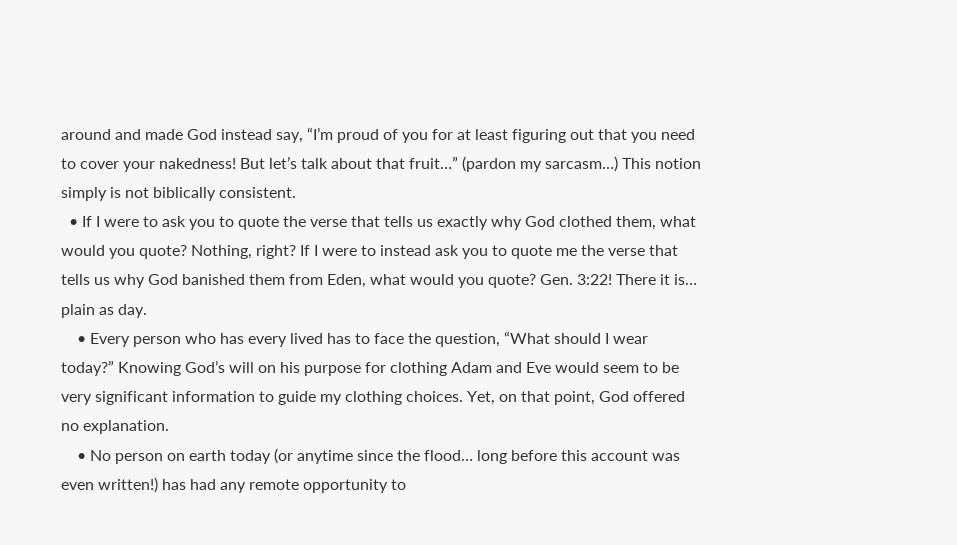around and made God instead say, “I’m proud of you for at least figuring out that you need to cover your nakedness! But let’s talk about that fruit…” (pardon my sarcasm…) This notion simply is not biblically consistent.
  • If I were to ask you to quote the verse that tells us exactly why God clothed them, what would you quote? Nothing, right? If I were to instead ask you to quote me the verse that tells us why God banished them from Eden, what would you quote? Gen. 3:22! There it is… plain as day.
    • Every person who has every lived has to face the question, “What should I wear today?” Knowing God’s will on his purpose for clothing Adam and Eve would seem to be very significant information to guide my clothing choices. Yet, on that point, God offered no explanation.
    • No person on earth today (or anytime since the flood… long before this account was even written!) has had any remote opportunity to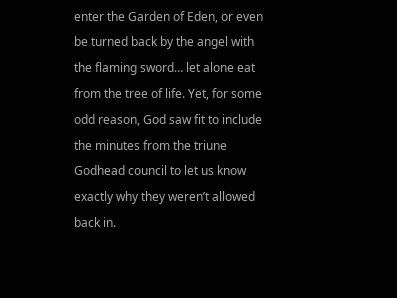enter the Garden of Eden, or even be turned back by the angel with the flaming sword… let alone eat from the tree of life. Yet, for some odd reason, God saw fit to include the minutes from the triune Godhead council to let us know exactly why they weren’t allowed back in.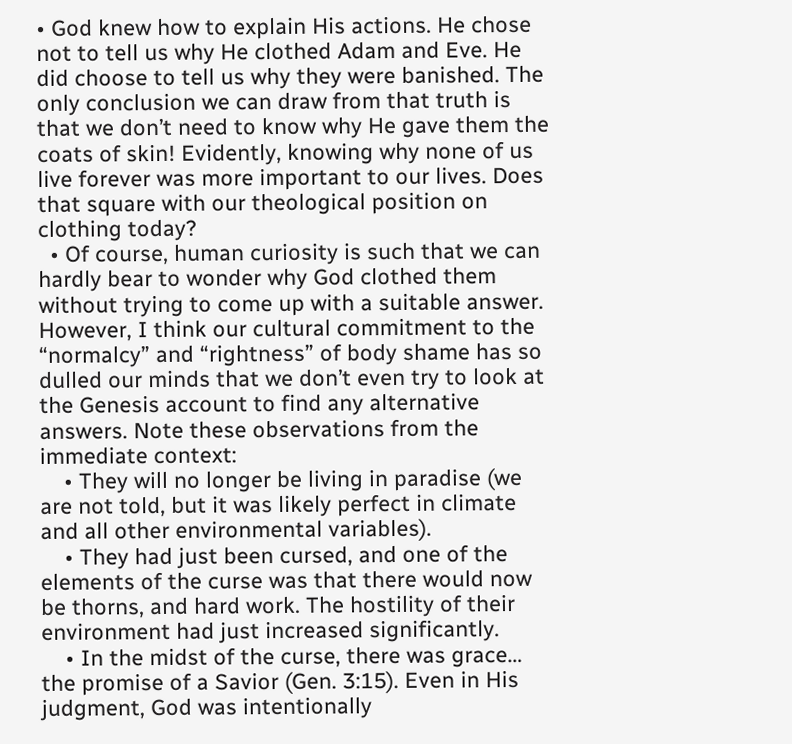• God knew how to explain His actions. He chose not to tell us why He clothed Adam and Eve. He did choose to tell us why they were banished. The only conclusion we can draw from that truth is that we don’t need to know why He gave them the coats of skin! Evidently, knowing why none of us live forever was more important to our lives. Does that square with our theological position on clothing today?
  • Of course, human curiosity is such that we can hardly bear to wonder why God clothed them without trying to come up with a suitable answer. However, I think our cultural commitment to the “normalcy” and “rightness” of body shame has so dulled our minds that we don’t even try to look at the Genesis account to find any alternative answers. Note these observations from the immediate context:
    • They will no longer be living in paradise (we are not told, but it was likely perfect in climate and all other environmental variables).
    • They had just been cursed, and one of the elements of the curse was that there would now be thorns, and hard work. The hostility of their environment had just increased significantly.
    • In the midst of the curse, there was grace… the promise of a Savior (Gen. 3:15). Even in His judgment, God was intentionally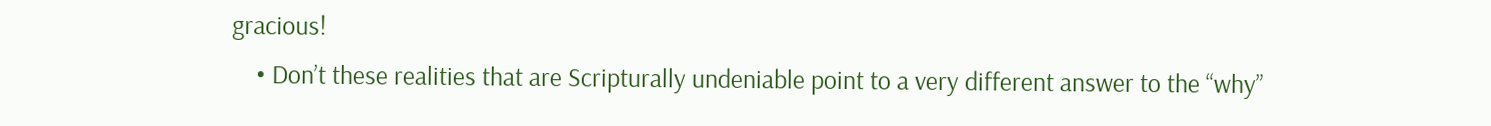gracious!
    • Don’t these realities that are Scripturally undeniable point to a very different answer to the “why”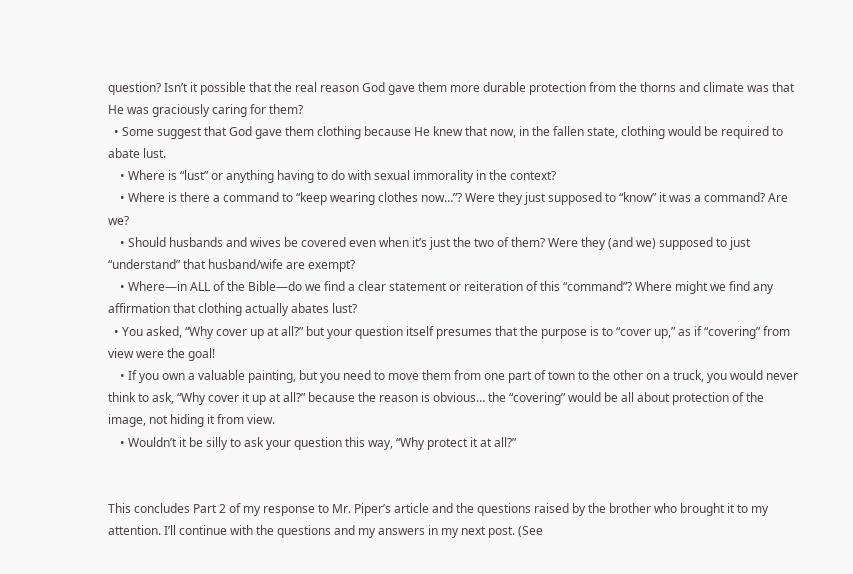question? Isn’t it possible that the real reason God gave them more durable protection from the thorns and climate was that He was graciously caring for them?
  • Some suggest that God gave them clothing because He knew that now, in the fallen state, clothing would be required to abate lust.
    • Where is “lust” or anything having to do with sexual immorality in the context?
    • Where is there a command to “keep wearing clothes now…”? Were they just supposed to “know” it was a command? Are we?
    • Should husbands and wives be covered even when it’s just the two of them? Were they (and we) supposed to just “understand” that husband/wife are exempt?
    • Where—in ALL of the Bible—do we find a clear statement or reiteration of this “command”? Where might we find any affirmation that clothing actually abates lust?
  • You asked, “Why cover up at all?” but your question itself presumes that the purpose is to “cover up,” as if “covering” from view were the goal!
    • If you own a valuable painting, but you need to move them from one part of town to the other on a truck, you would never think to ask, “Why cover it up at all?” because the reason is obvious… the “covering” would be all about protection of the image, not hiding it from view.
    • Wouldn’t it be silly to ask your question this way, “Why protect it at all?”


This concludes Part 2 of my response to Mr. Piper’s article and the questions raised by the brother who brought it to my attention. I’ll continue with the questions and my answers in my next post. (See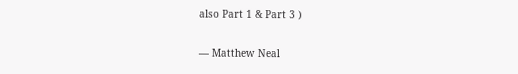also Part 1 & Part 3 )

— Matthew Neal